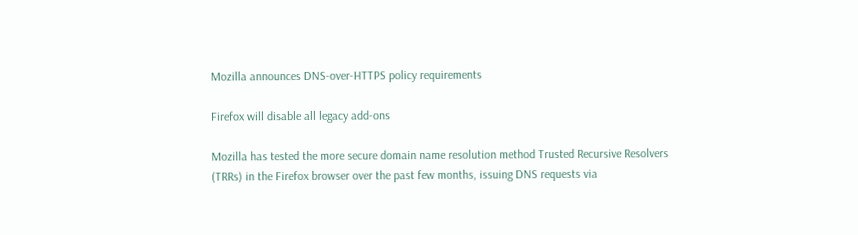Mozilla announces DNS-over-HTTPS policy requirements

Firefox will disable all legacy add-ons

Mozilla has tested the more secure domain name resolution method Trusted Recursive Resolvers (TRRs) in the Firefox browser over the past few months, issuing DNS requests via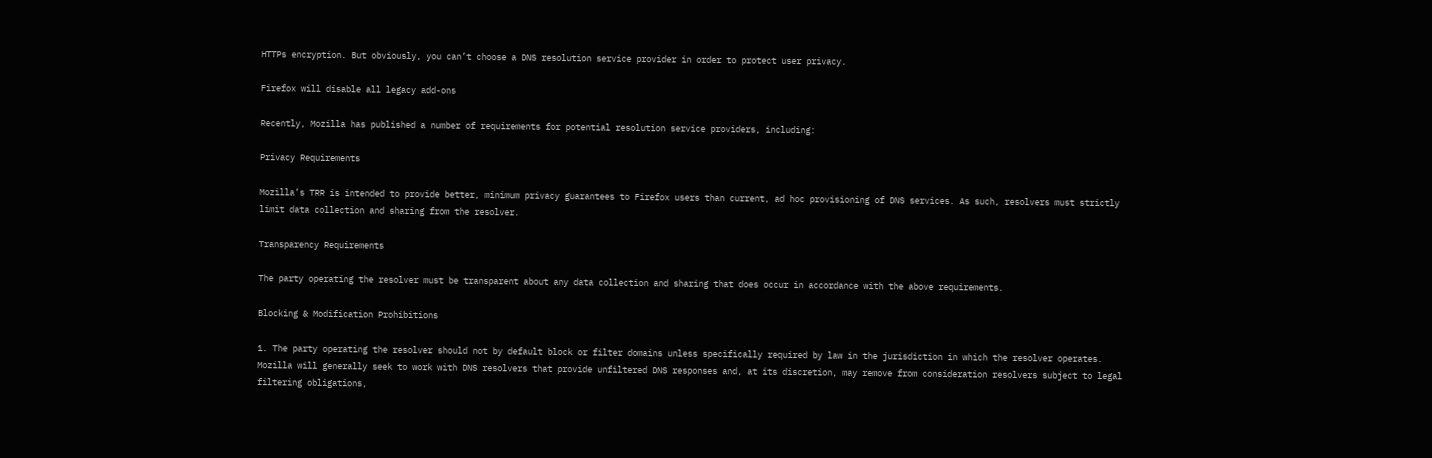HTTPs encryption. But obviously, you can’t choose a DNS resolution service provider in order to protect user privacy.

Firefox will disable all legacy add-ons

Recently, Mozilla has published a number of requirements for potential resolution service providers, including:

Privacy Requirements

Mozilla’s TRR is intended to provide better, minimum privacy guarantees to Firefox users than current, ad hoc provisioning of DNS services. As such, resolvers must strictly limit data collection and sharing from the resolver.

Transparency Requirements

The party operating the resolver must be transparent about any data collection and sharing that does occur in accordance with the above requirements.

Blocking & Modification Prohibitions

1. The party operating the resolver should not by default block or filter domains unless specifically required by law in the jurisdiction in which the resolver operates. Mozilla will generally seek to work with DNS resolvers that provide unfiltered DNS responses and, at its discretion, may remove from consideration resolvers subject to legal filtering obligations,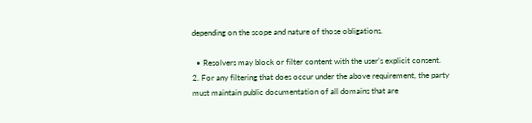depending on the scope and nature of those obligations.

  • Resolvers may block or filter content with the user’s explicit consent.
2. For any filtering that does occur under the above requirement, the party must maintain public documentation of all domains that are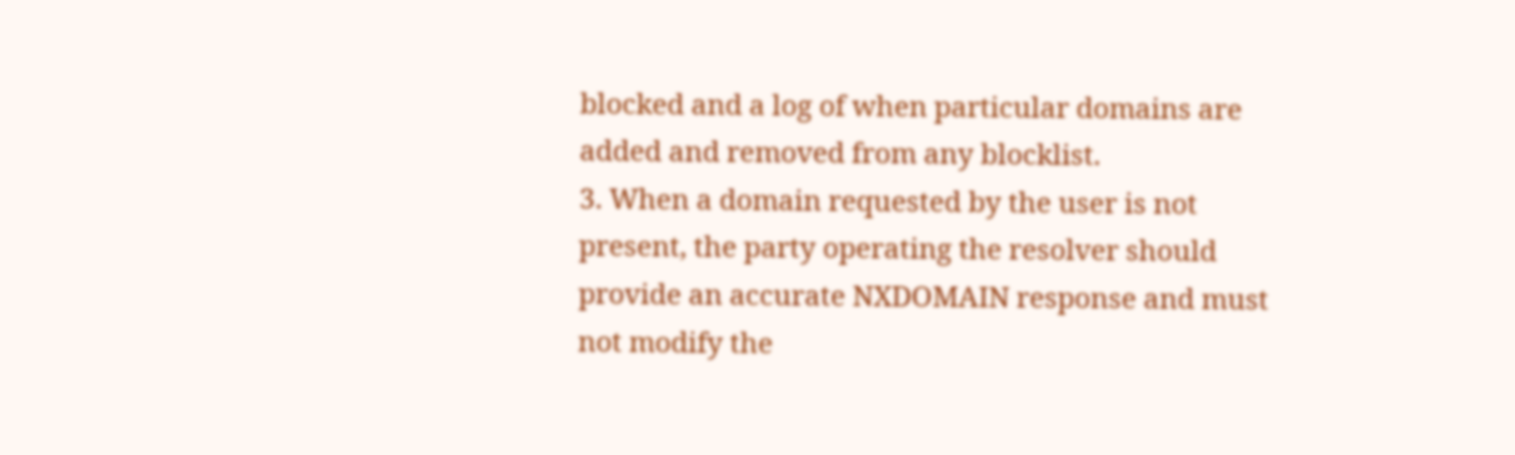blocked and a log of when particular domains are added and removed from any blocklist.
3. When a domain requested by the user is not present, the party operating the resolver should provide an accurate NXDOMAIN response and must not modify the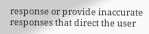response or provide inaccurate responses that direct the user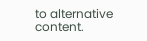to alternative content.